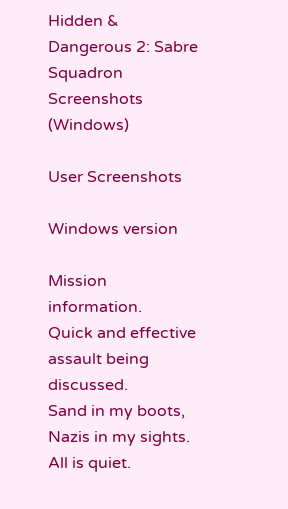Hidden & Dangerous 2: Sabre Squadron Screenshots (Windows)

User Screenshots

Windows version

Mission information.
Quick and effective assault being discussed.
Sand in my boots, Nazis in my sights.
All is quiet.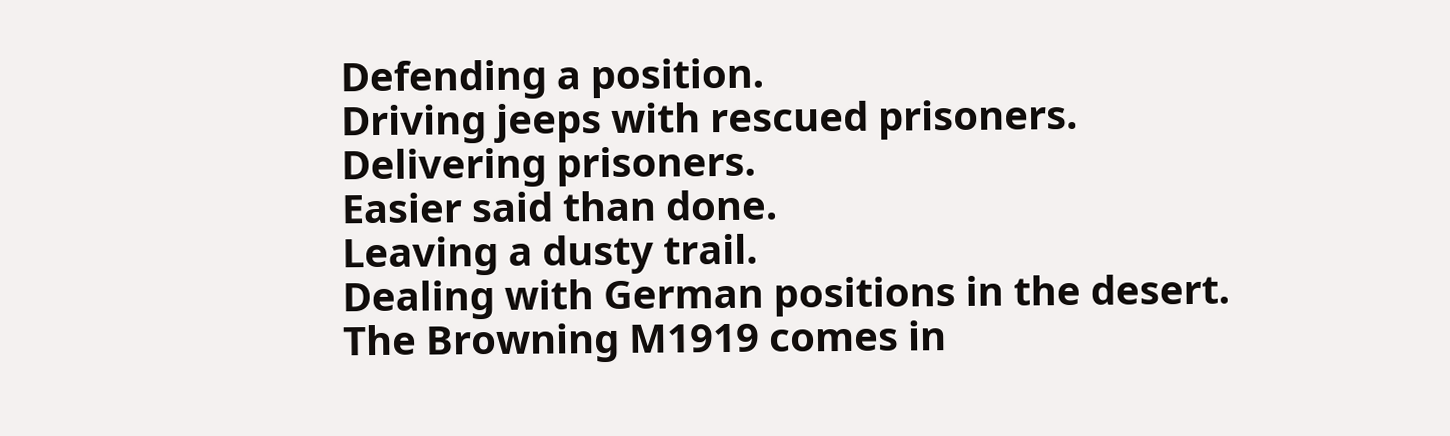Defending a position.
Driving jeeps with rescued prisoners.
Delivering prisoners.
Easier said than done.
Leaving a dusty trail.
Dealing with German positions in the desert.
The Browning M1919 comes in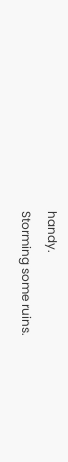handy.
Storming some ruins.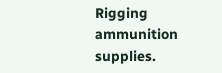Rigging ammunition supplies.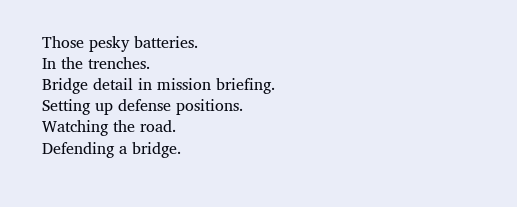Those pesky batteries.
In the trenches.
Bridge detail in mission briefing.
Setting up defense positions.
Watching the road.
Defending a bridge.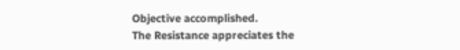Objective accomplished.
The Resistance appreciates the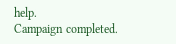help.
Campaign completed.